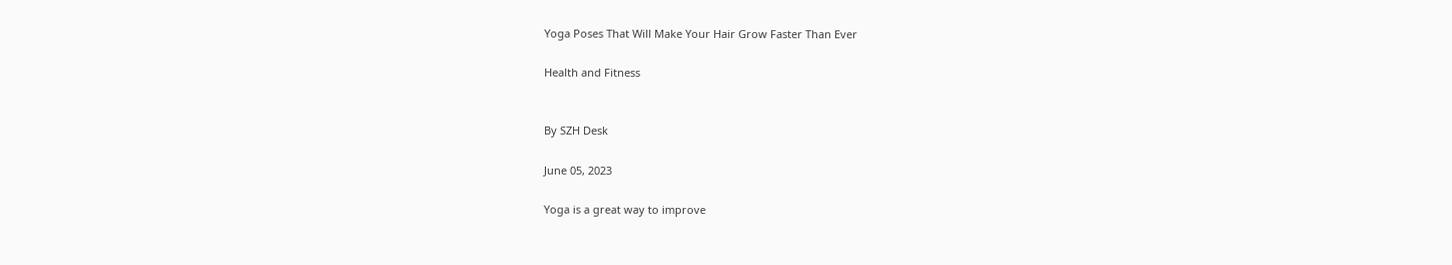Yoga Poses That Will Make Your Hair Grow Faster Than Ever

Health and Fitness


By SZH Desk

June 05, 2023

Yoga is a great way to improve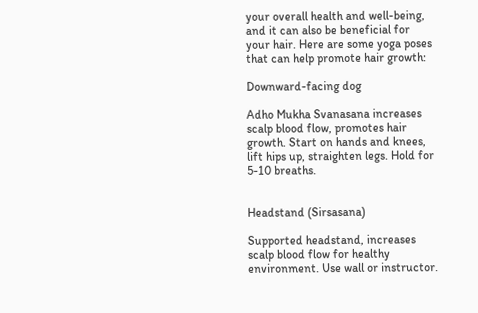your overall health and well-being, and it can also be beneficial for your hair. Here are some yoga poses that can help promote hair growth:

Downward-facing dog

Adho Mukha Svanasana increases scalp blood flow, promotes hair growth. Start on hands and knees, lift hips up, straighten legs. Hold for 5-10 breaths.


Headstand (Sirsasana)

Supported headstand, increases scalp blood flow for healthy environment. Use wall or instructor.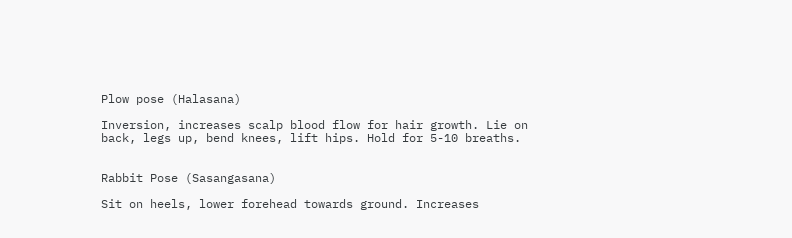Plow pose (Halasana)

Inversion, increases scalp blood flow for hair growth. Lie on back, legs up, bend knees, lift hips. Hold for 5-10 breaths.


Rabbit Pose (Sasangasana)

Sit on heels, lower forehead towards ground. Increases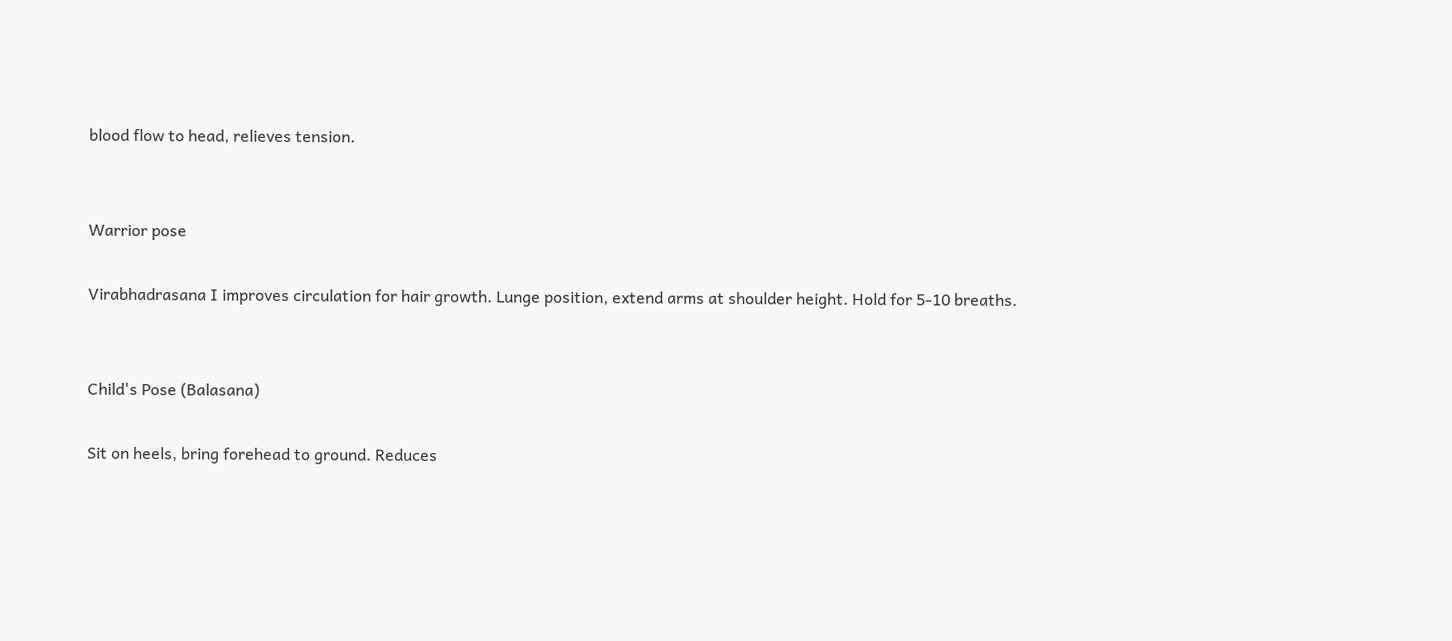blood flow to head, relieves tension.


Warrior pose

Virabhadrasana I improves circulation for hair growth. Lunge position, extend arms at shoulder height. Hold for 5-10 breaths.


Child's Pose (Balasana)

Sit on heels, bring forehead to ground. Reduces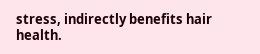stress, indirectly benefits hair health.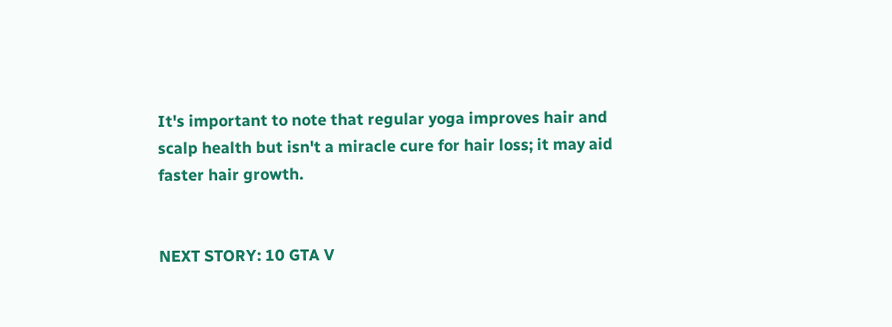It's important to note that regular yoga improves hair and scalp health but isn't a miracle cure for hair loss; it may aid faster hair growth.


NEXT STORY: 10 GTA V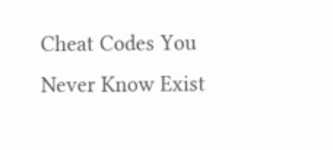Cheat Codes You Never Know Exist